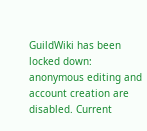GuildWiki has been locked down: anonymous editing and account creation are disabled. Current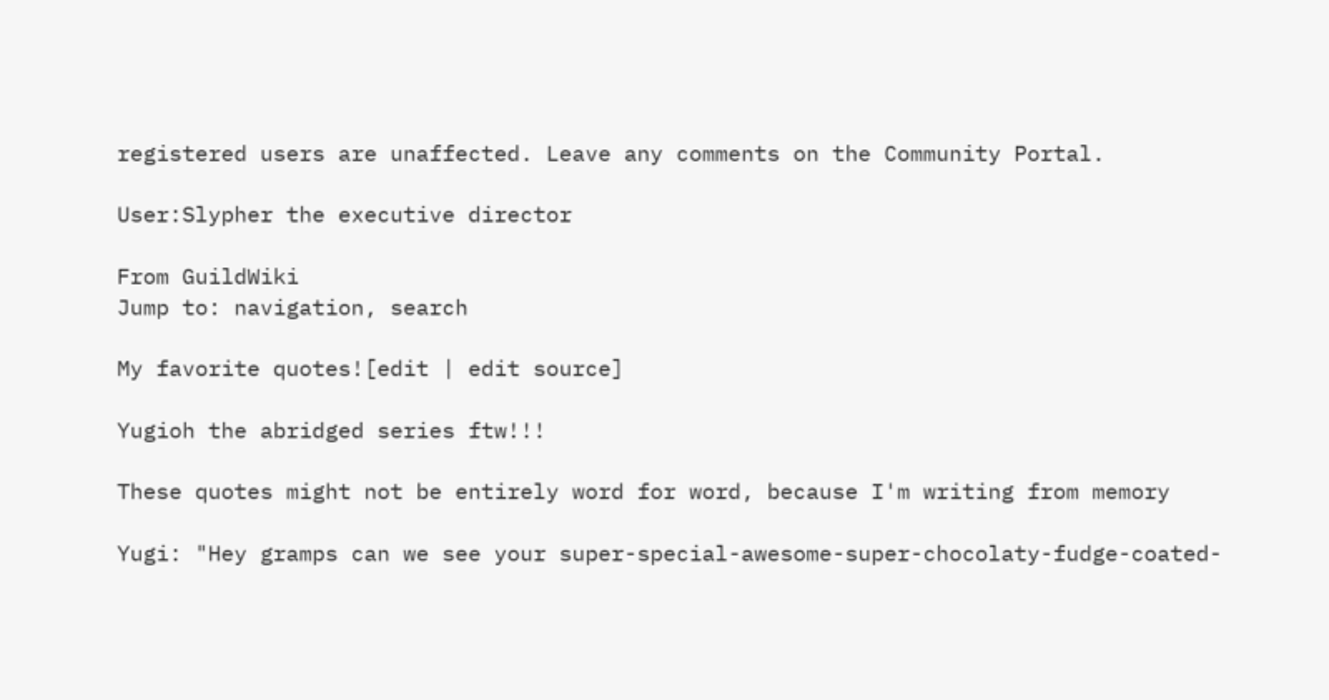registered users are unaffected. Leave any comments on the Community Portal.

User:Slypher the executive director

From GuildWiki
Jump to: navigation, search

My favorite quotes![edit | edit source]

Yugioh the abridged series ftw!!!

These quotes might not be entirely word for word, because I'm writing from memory

Yugi: "Hey gramps can we see your super-special-awesome-super-chocolaty-fudge-coated-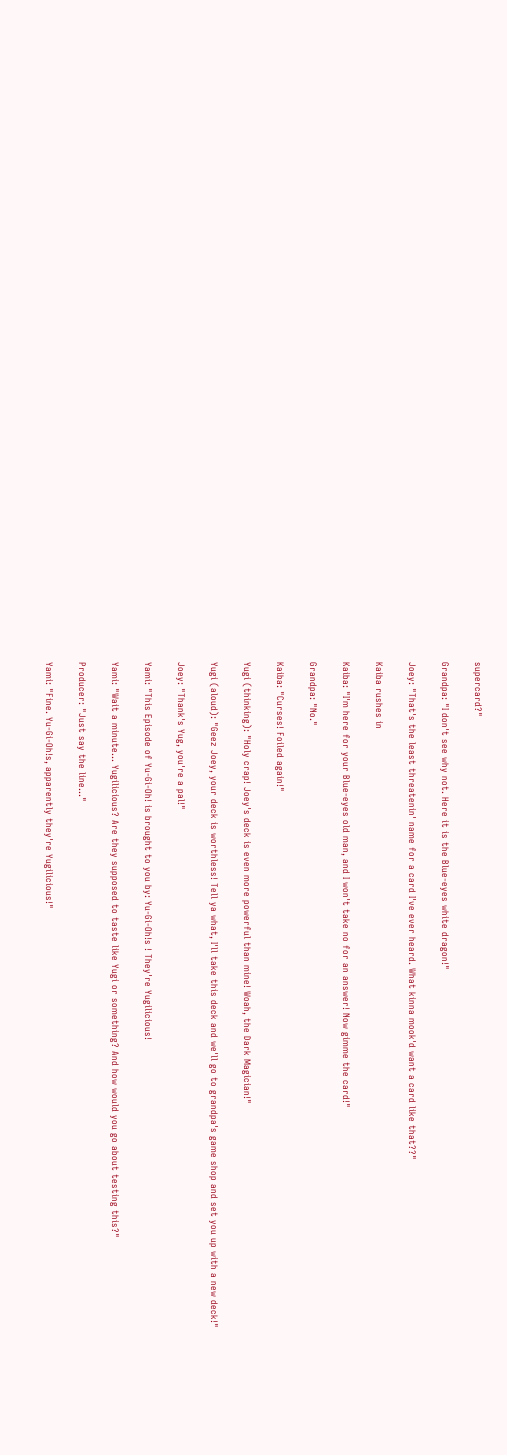supercard?"

Grandpa: "I don't see why not. Here it is the Blue-eyes white dragon!"

Joey: "That's the least threatenin' name for a card I've ever heard. What kinna mook'd want a card like that??"

Kaiba rushes in

Kaiba: "I'm here for your Blue-eyes old man, and I won't take no for an answer! Now gimme the card!"

Grandpa: "No."

Kaiba: "Curses! Foiled again!"

Yugi (thinking): "Holy crap! Joey's deck is even more powerful than mine! Woah, the Dark Magician!"

Yugi (aloud): "Geez Joey, your deck is worthless! Tell ya what, I'll take this deck and we'll go to grandpa's game shop and set you up with a new deck!"

Joey: "Thank's Yug, you're a pal!"

Yami: "This Episode of Yu-Gi-Oh! is brought to you by: Yu-Gi-Oh!s ! They're Yugilicious!

Yami: "Wait a minute... Yugilicious? Are they supposed to taste like Yugi or something? And how would you go about testing this?"

Producer: "Just say the line..."

Yami: "Fine. Yu-Gi-Oh!s, apparently they're Yugilicious!"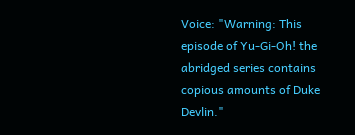Voice: "Warning: This episode of Yu-Gi-Oh! the abridged series contains copious amounts of Duke Devlin."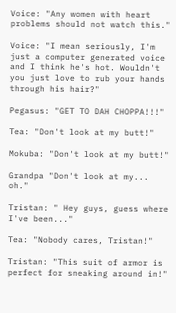Voice: "Any women with heart problems should not watch this."

Voice: "I mean seriously, I'm just a computer generated voice and I think he's hot. Wouldn't you just love to rub your hands through his hair?"

Pegasus: "GET TO DAH CHOPPA!!!"

Tea: "Don't look at my butt!"

Mokuba: "Don't look at my butt!"

Grandpa "Don't look at my... oh."

Tristan: " Hey guys, guess where I've been..."

Tea: "Nobody cares, Tristan!"

Tristan: "This suit of armor is perfect for sneaking around in!"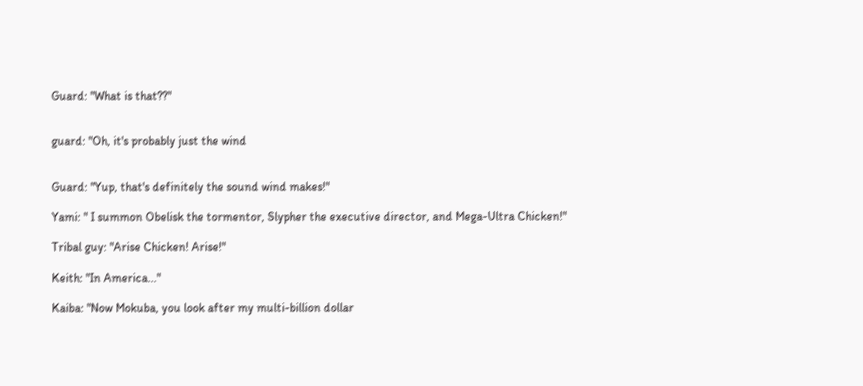Guard: "What is that??"


guard: "Oh, it's probably just the wind


Guard: "Yup, that's definitely the sound wind makes!"

Yami: " I summon Obelisk the tormentor, Slypher the executive director, and Mega-Ultra Chicken!"

Tribal guy: "Arise Chicken! Arise!"

Keith: "In America..."

Kaiba: "Now Mokuba, you look after my multi-billion dollar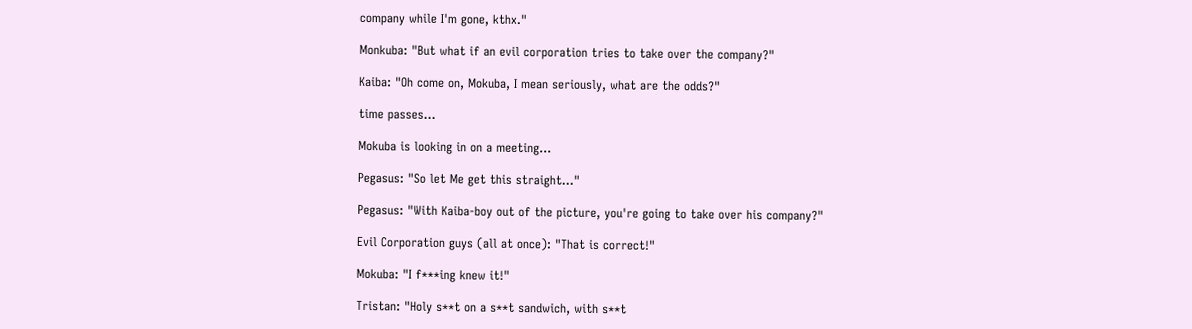company while I'm gone, kthx."

Monkuba: "But what if an evil corporation tries to take over the company?"

Kaiba: "Oh come on, Mokuba, I mean seriously, what are the odds?"

time passes...

Mokuba is looking in on a meeting...

Pegasus: "So let Me get this straight..."

Pegasus: "With Kaiba-boy out of the picture, you're going to take over his company?"

Evil Corporation guys (all at once): "That is correct!"

Mokuba: "I f***ing knew it!"

Tristan: "Holy s**t on a s**t sandwich, with s**t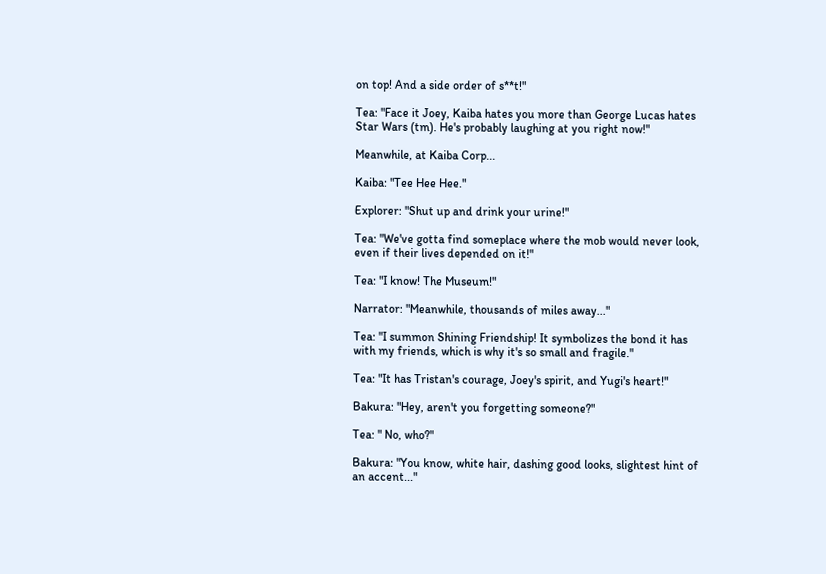on top! And a side order of s**t!"

Tea: "Face it Joey, Kaiba hates you more than George Lucas hates Star Wars (tm). He's probably laughing at you right now!"

Meanwhile, at Kaiba Corp...

Kaiba: "Tee Hee Hee."

Explorer: "Shut up and drink your urine!"

Tea: "We've gotta find someplace where the mob would never look, even if their lives depended on it!"

Tea: "I know! The Museum!"

Narrator: "Meanwhile, thousands of miles away..."

Tea: "I summon Shining Friendship! It symbolizes the bond it has with my friends, which is why it's so small and fragile."

Tea: "It has Tristan's courage, Joey's spirit, and Yugi's heart!"

Bakura: "Hey, aren't you forgetting someone?"

Tea: " No, who?"

Bakura: "You know, white hair, dashing good looks, slightest hint of an accent..."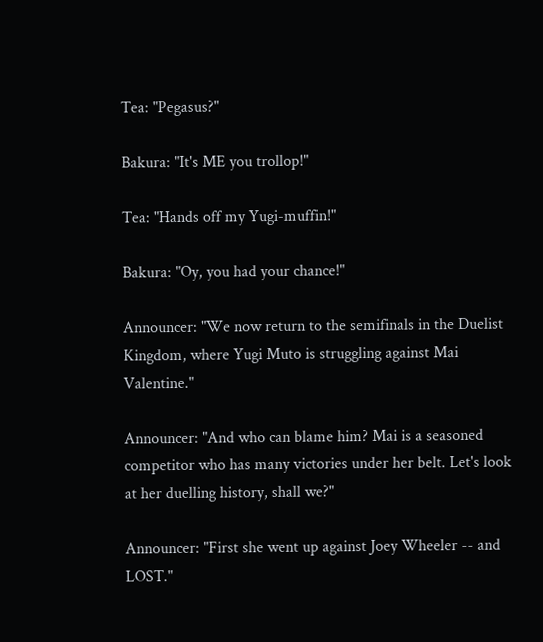Tea: "Pegasus?"

Bakura: "It's ME you trollop!"

Tea: "Hands off my Yugi-muffin!"

Bakura: "Oy, you had your chance!"

Announcer: "We now return to the semifinals in the Duelist Kingdom, where Yugi Muto is struggling against Mai Valentine."

Announcer: "And who can blame him? Mai is a seasoned competitor who has many victories under her belt. Let's look at her duelling history, shall we?"

Announcer: "First she went up against Joey Wheeler -- and LOST."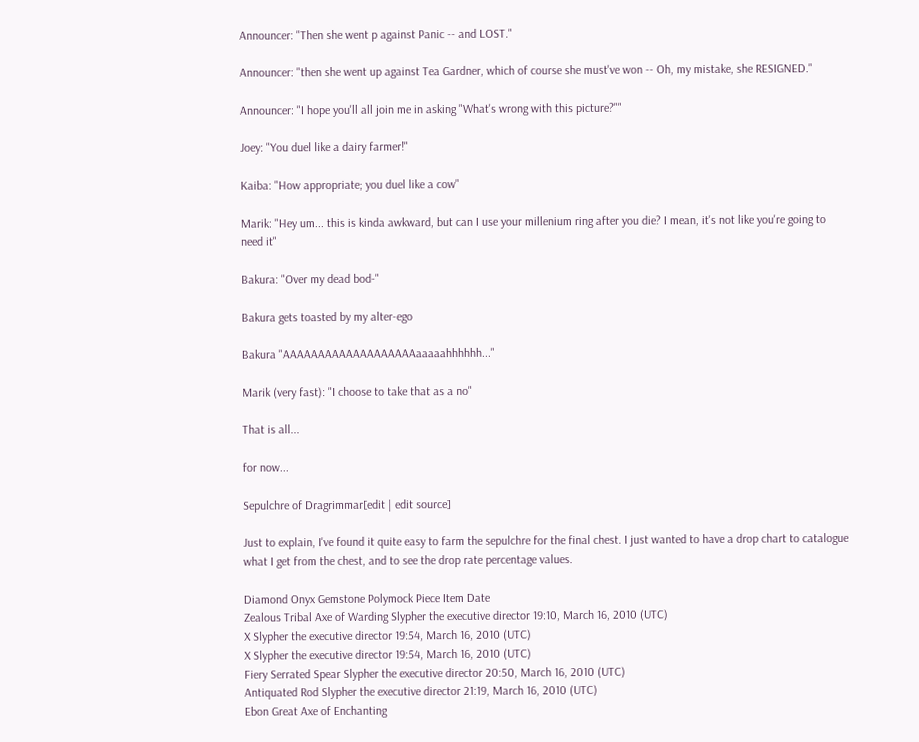Announcer: "Then she went p against Panic -- and LOST."

Announcer: "then she went up against Tea Gardner, which of course she must've won -- Oh, my mistake, she RESIGNED."

Announcer: "I hope you'll all join me in asking "What's wrong with this picture?""

Joey: "You duel like a dairy farmer!"

Kaiba: "How appropriate; you duel like a cow"

Marik: "Hey um... this is kinda awkward, but can I use your millenium ring after you die? I mean, it's not like you're going to need it"

Bakura: "Over my dead bod-"

Bakura gets toasted by my alter-ego

Bakura "AAAAAAAAAAAAAAAAAAAaaaaahhhhhh..."

Marik (very fast): "I choose to take that as a no"

That is all...

for now...

Sepulchre of Dragrimmar[edit | edit source]

Just to explain, I've found it quite easy to farm the sepulchre for the final chest. I just wanted to have a drop chart to catalogue what I get from the chest, and to see the drop rate percentage values.

Diamond Onyx Gemstone Polymock Piece Item Date
Zealous Tribal Axe of Warding Slypher the executive director 19:10, March 16, 2010 (UTC)
X Slypher the executive director 19:54, March 16, 2010 (UTC)
X Slypher the executive director 19:54, March 16, 2010 (UTC)
Fiery Serrated Spear Slypher the executive director 20:50, March 16, 2010 (UTC)
Antiquated Rod Slypher the executive director 21:19, March 16, 2010 (UTC)
Ebon Great Axe of Enchanting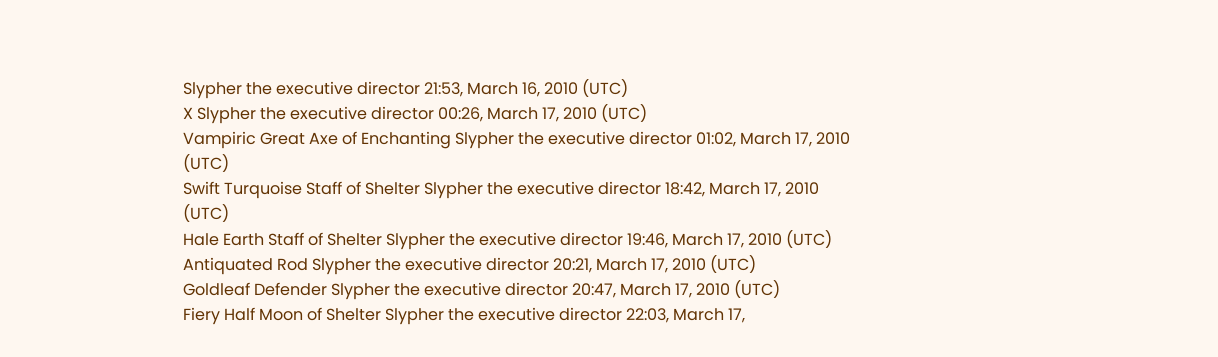Slypher the executive director 21:53, March 16, 2010 (UTC)
X Slypher the executive director 00:26, March 17, 2010 (UTC)
Vampiric Great Axe of Enchanting Slypher the executive director 01:02, March 17, 2010 (UTC)
Swift Turquoise Staff of Shelter Slypher the executive director 18:42, March 17, 2010 (UTC)
Hale Earth Staff of Shelter Slypher the executive director 19:46, March 17, 2010 (UTC)
Antiquated Rod Slypher the executive director 20:21, March 17, 2010 (UTC)
Goldleaf Defender Slypher the executive director 20:47, March 17, 2010 (UTC)
Fiery Half Moon of Shelter Slypher the executive director 22:03, March 17,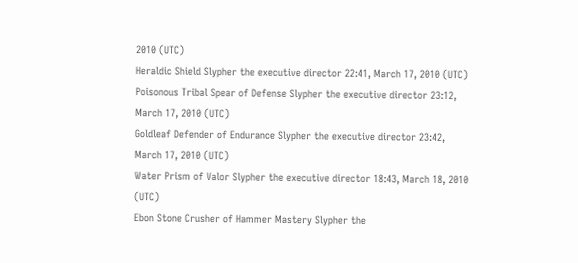2010 (UTC)
Heraldic Shield Slypher the executive director 22:41, March 17, 2010 (UTC)
Poisonous Tribal Spear of Defense Slypher the executive director 23:12, March 17, 2010 (UTC)
Goldleaf Defender of Endurance Slypher the executive director 23:42, March 17, 2010 (UTC)
Water Prism of Valor Slypher the executive director 18:43, March 18, 2010 (UTC)
Ebon Stone Crusher of Hammer Mastery Slypher the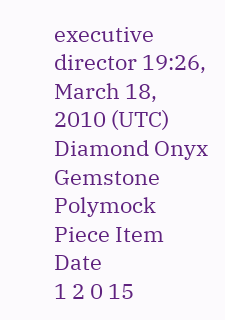executive director 19:26, March 18, 2010 (UTC)
Diamond Onyx Gemstone Polymock Piece Item Date
1 2 0 15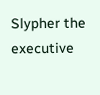Slypher the executive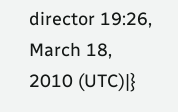director 19:26, March 18, 2010 (UTC)|}